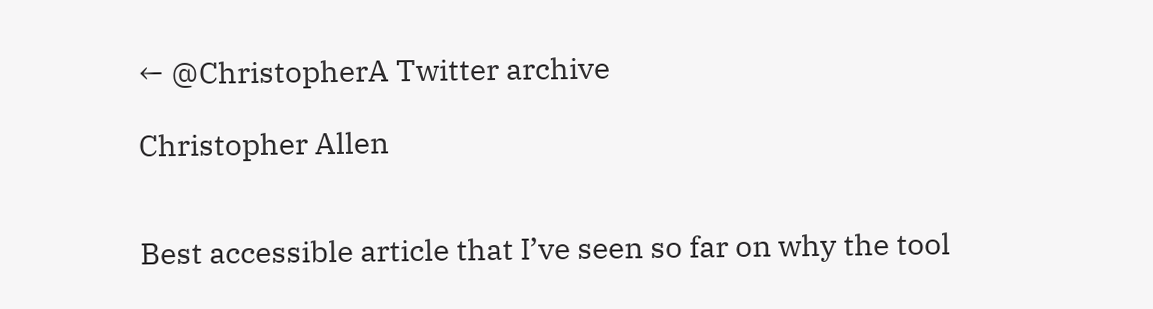← @ChristopherA Twitter archive

Christopher Allen


Best accessible article that I’ve seen so far on why the tool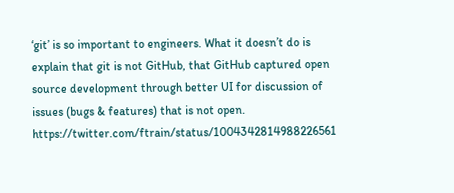‘git’ is so important to engineers. What it doesn’t do is explain that git is not GitHub, that GitHub captured open source development through better UI for discussion of issues (bugs & features) that is not open. https://twitter.com/ftrain/status/1004342814988226561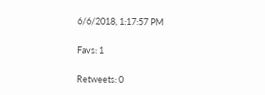6/6/2018, 1:17:57 PM

Favs: 1

Retweets: 0